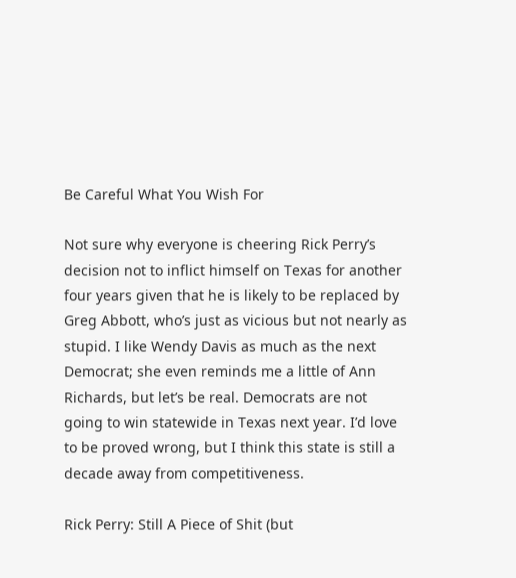Be Careful What You Wish For

Not sure why everyone is cheering Rick Perry’s decision not to inflict himself on Texas for another four years given that he is likely to be replaced by Greg Abbott, who’s just as vicious but not nearly as stupid. I like Wendy Davis as much as the next Democrat; she even reminds me a little of Ann Richards, but let’s be real. Democrats are not going to win statewide in Texas next year. I’d love to be proved wrong, but I think this state is still a decade away from competitiveness.

Rick Perry: Still A Piece of Shit (but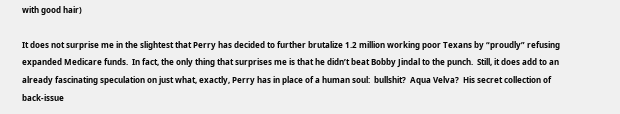with good hair)

It does not surprise me in the slightest that Perry has decided to further brutalize 1.2 million working poor Texans by “proudly” refusing expanded Medicare funds.  In fact, the only thing that surprises me is that he didn’t beat Bobby Jindal to the punch.  Still, it does add to an already fascinating speculation on just what, exactly, Perry has in place of a human soul:  bullshit?  Aqua Velva?  His secret collection of back-issue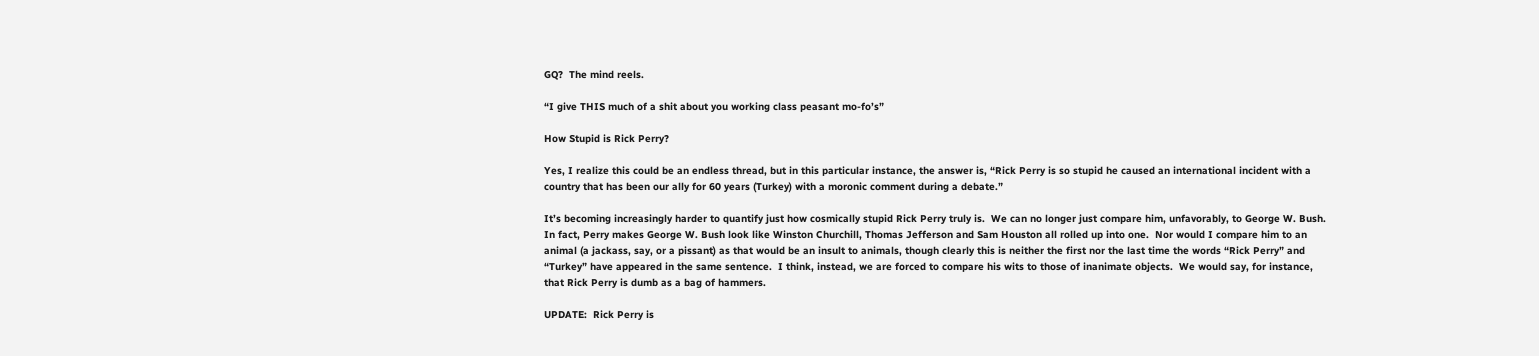GQ?  The mind reels.

“I give THIS much of a shit about you working class peasant mo-fo’s”

How Stupid is Rick Perry?

Yes, I realize this could be an endless thread, but in this particular instance, the answer is, “Rick Perry is so stupid he caused an international incident with a country that has been our ally for 60 years (Turkey) with a moronic comment during a debate.”

It’s becoming increasingly harder to quantify just how cosmically stupid Rick Perry truly is.  We can no longer just compare him, unfavorably, to George W. Bush.  In fact, Perry makes George W. Bush look like Winston Churchill, Thomas Jefferson and Sam Houston all rolled up into one.  Nor would I compare him to an animal (a jackass, say, or a pissant) as that would be an insult to animals, though clearly this is neither the first nor the last time the words “Rick Perry” and “Turkey” have appeared in the same sentence.  I think, instead, we are forced to compare his wits to those of inanimate objects.  We would say, for instance, that Rick Perry is dumb as a bag of hammers.

UPDATE:  Rick Perry is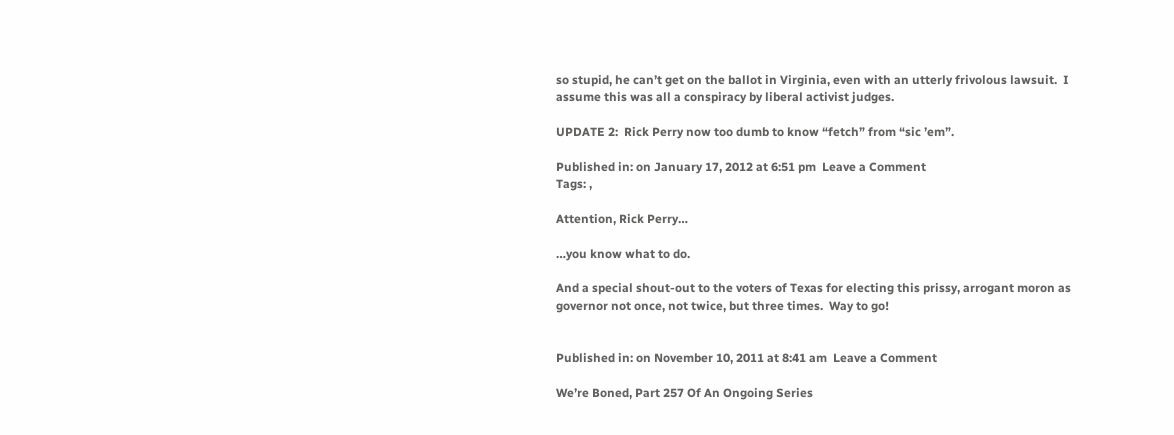so stupid, he can’t get on the ballot in Virginia, even with an utterly frivolous lawsuit.  I assume this was all a conspiracy by liberal activist judges.

UPDATE 2:  Rick Perry now too dumb to know “fetch” from “sic ’em”.

Published in: on January 17, 2012 at 6:51 pm  Leave a Comment
Tags: ,

Attention, Rick Perry…

…you know what to do.

And a special shout-out to the voters of Texas for electing this prissy, arrogant moron as governor not once, not twice, but three times.  Way to go!


Published in: on November 10, 2011 at 8:41 am  Leave a Comment

We’re Boned, Part 257 Of An Ongoing Series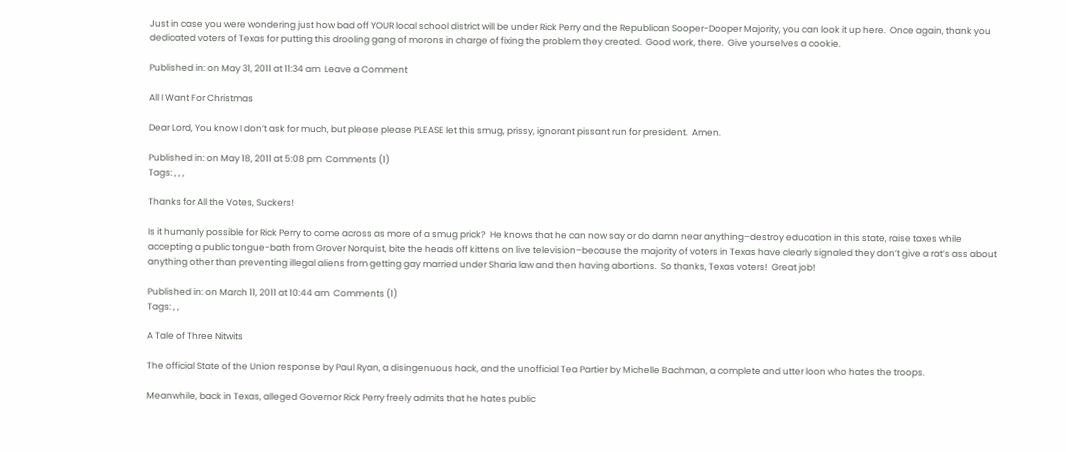Just in case you were wondering just how bad off YOUR local school district will be under Rick Perry and the Republican Sooper-Dooper Majority, you can look it up here.  Once again, thank you dedicated voters of Texas for putting this drooling gang of morons in charge of fixing the problem they created.  Good work, there.  Give yourselves a cookie.

Published in: on May 31, 2011 at 11:34 am  Leave a Comment

All I Want For Christmas

Dear Lord, You know I don’t ask for much, but please please PLEASE let this smug, prissy, ignorant pissant run for president.  Amen.

Published in: on May 18, 2011 at 5:08 pm  Comments (1)
Tags: , , ,

Thanks for All the Votes, Suckers!

Is it humanly possible for Rick Perry to come across as more of a smug prick?  He knows that he can now say or do damn near anything–destroy education in this state, raise taxes while accepting a public tongue-bath from Grover Norquist, bite the heads off kittens on live television–because the majority of voters in Texas have clearly signaled they don’t give a rat’s ass about anything other than preventing illegal aliens from getting gay married under Sharia law and then having abortions.  So thanks, Texas voters!  Great job!

Published in: on March 11, 2011 at 10:44 am  Comments (1)
Tags: , ,

A Tale of Three Nitwits

The official State of the Union response by Paul Ryan, a disingenuous hack, and the unofficial Tea Partier by Michelle Bachman, a complete and utter loon who hates the troops.

Meanwhile, back in Texas, alleged Governor Rick Perry freely admits that he hates public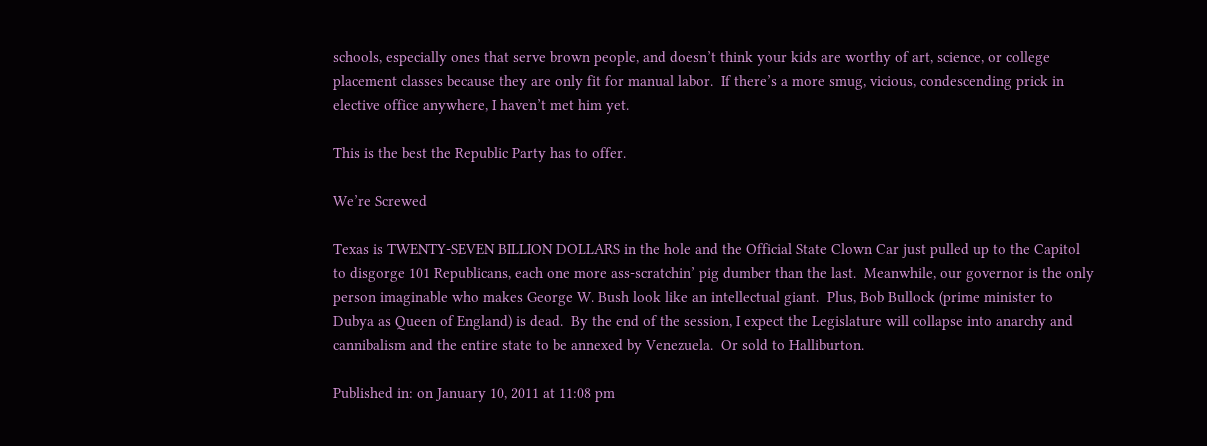schools, especially ones that serve brown people, and doesn’t think your kids are worthy of art, science, or college placement classes because they are only fit for manual labor.  If there’s a more smug, vicious, condescending prick in elective office anywhere, I haven’t met him yet.

This is the best the Republic Party has to offer.

We’re Screwed

Texas is TWENTY-SEVEN BILLION DOLLARS in the hole and the Official State Clown Car just pulled up to the Capitol to disgorge 101 Republicans, each one more ass-scratchin’ pig dumber than the last.  Meanwhile, our governor is the only person imaginable who makes George W. Bush look like an intellectual giant.  Plus, Bob Bullock (prime minister to Dubya as Queen of England) is dead.  By the end of the session, I expect the Legislature will collapse into anarchy and cannibalism and the entire state to be annexed by Venezuela.  Or sold to Halliburton.

Published in: on January 10, 2011 at 11:08 pm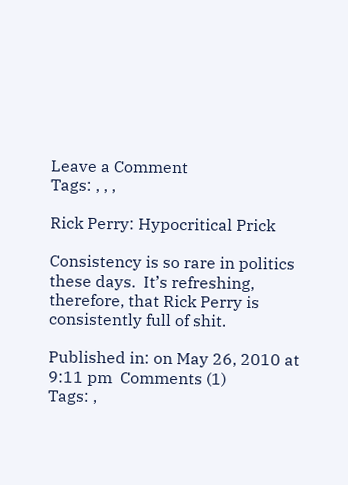Leave a Comment
Tags: , , ,

Rick Perry: Hypocritical Prick

Consistency is so rare in politics these days.  It’s refreshing, therefore, that Rick Perry is consistently full of shit.

Published in: on May 26, 2010 at 9:11 pm  Comments (1)
Tags: ,